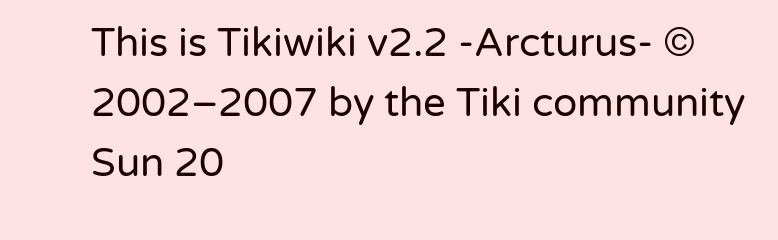This is Tikiwiki v2.2 -Arcturus- © 2002–2007 by the Tiki community Sun 20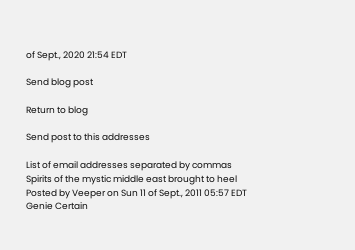of Sept., 2020 21:54 EDT

Send blog post

Return to blog

Send post to this addresses

List of email addresses separated by commas
Spirits of the mystic middle east brought to heel
Posted by Veeper on Sun 11 of Sept., 2011 05:57 EDT
Genie Certain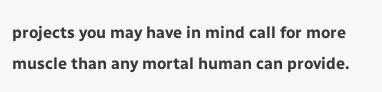projects you may have in mind call for more muscle than any mortal human can provide.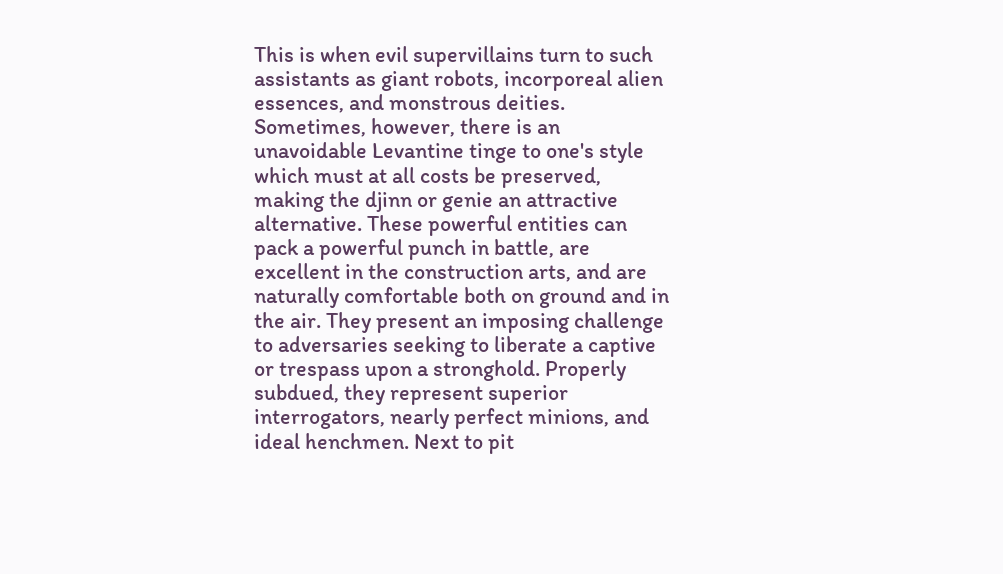This is when evil supervillains turn to such assistants as giant robots, incorporeal alien essences, and monstrous deities. Sometimes, however, there is an unavoidable Levantine tinge to one's style which must at all costs be preserved, making the djinn or genie an attractive alternative. These powerful entities can pack a powerful punch in battle, are excellent in the construction arts, and are naturally comfortable both on ground and in the air. They present an imposing challenge to adversaries seeking to liberate a captive or trespass upon a stronghold. Properly subdued, they represent superior interrogators, nearly perfect minions, and ideal henchmen. Next to pit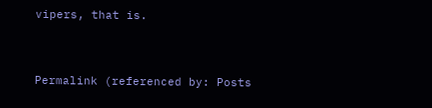vipers, that is.


Permalink (referenced by: Posts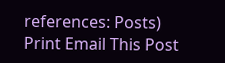references: Posts) Print Email This Post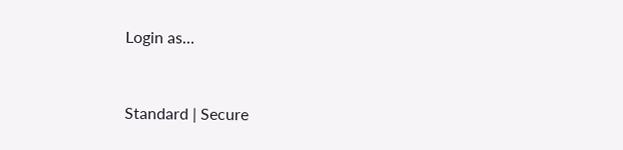Login as…


Standard | Secure